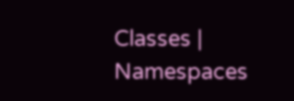Classes | Namespaces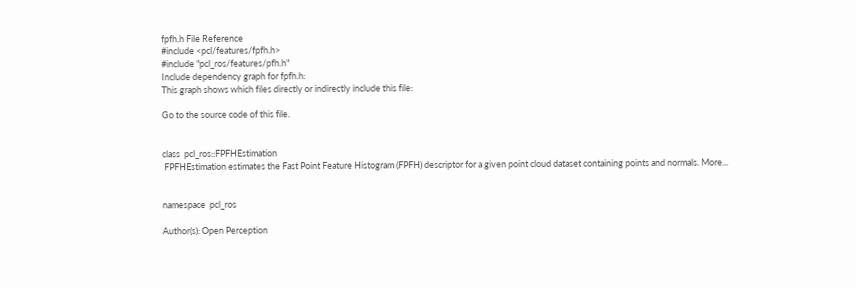fpfh.h File Reference
#include <pcl/features/fpfh.h>
#include "pcl_ros/features/pfh.h"
Include dependency graph for fpfh.h:
This graph shows which files directly or indirectly include this file:

Go to the source code of this file.


class  pcl_ros::FPFHEstimation
 FPFHEstimation estimates the Fast Point Feature Histogram (FPFH) descriptor for a given point cloud dataset containing points and normals. More...


namespace  pcl_ros

Author(s): Open Perception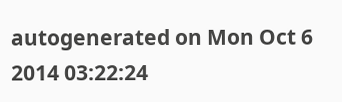autogenerated on Mon Oct 6 2014 03:22:24